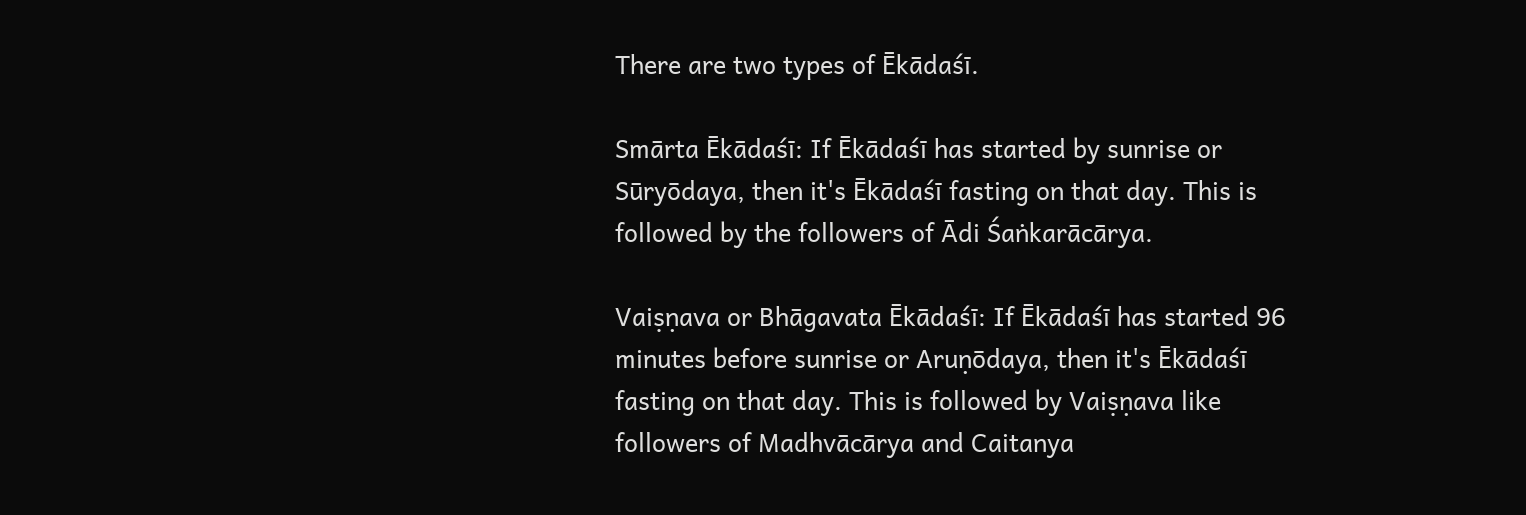There are two types of Ēkādaśī.

Smārta Ēkādaśī: If Ēkādaśī has started by sunrise or Sūryōdaya, then it's Ēkādaśī fasting on that day. This is followed by the followers of Ādi Śaṅkarācārya.

Vaiṣṇava or Bhāgavata Ēkādaśī: If Ēkādaśī has started 96 minutes before sunrise or Aruṇōdaya, then it's Ēkādaśī fasting on that day. This is followed by Vaiṣṇava like followers of Madhvācārya and Caitanya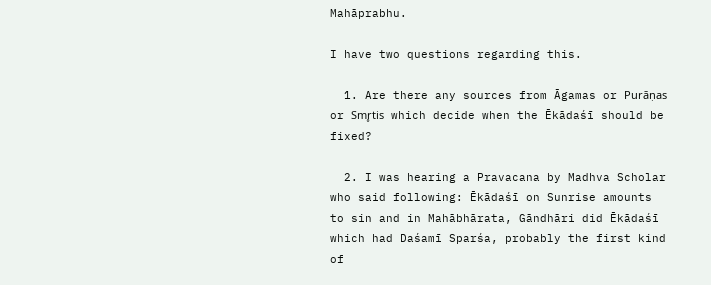Mahāprabhu.

I have two questions regarding this.

  1. Are there any sources from Āgamas or Purāṇas or Smr̥tis which decide when the Ēkādaśī should be fixed?

  2. I was hearing a Pravacana by Madhva Scholar who said following: Ēkādaśī on Sunrise amounts to sin and in Mahābhārata, Gāndhāri did Ēkādaśī which had Daśamī Sparśa, probably the first kind of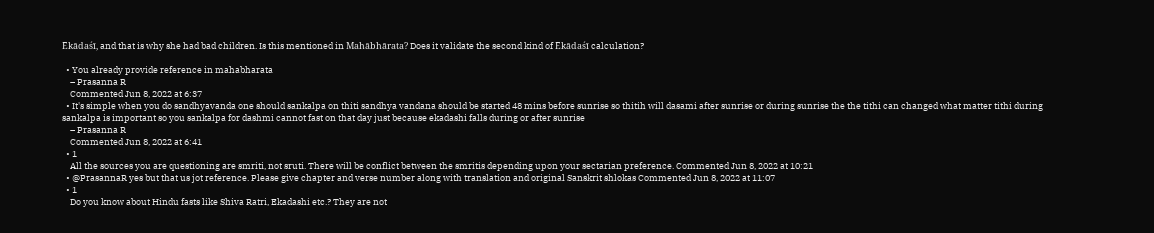Ēkādaśī, and that is why she had bad children. Is this mentioned in Mahābhārata? Does it validate the second kind of Ēkādaśī calculation?

  • You already provide reference in mahabharata
    – Prasanna R
    Commented Jun 8, 2022 at 6:37
  • It's simple when you do sandhyavanda one should sankalpa on thiti sandhya vandana should be started 48 mins before sunrise so thitih will dasami after sunrise or during sunrise the the tithi can changed what matter tithi during sankalpa is important so you sankalpa for dashmi cannot fast on that day just because ekadashi falls during or after sunrise
    – Prasanna R
    Commented Jun 8, 2022 at 6:41
  • 1
    All the sources you are questioning are smriti, not sruti. There will be conflict between the smritis depending upon your sectarian preference. Commented Jun 8, 2022 at 10:21
  • @PrasannaR yes but that us jot reference. Please give chapter and verse number along with translation and original Sanskrit shlokas Commented Jun 8, 2022 at 11:07
  • 1
    Do you know about Hindu fasts like Shiva Ratri, Ekadashi etc.? They are not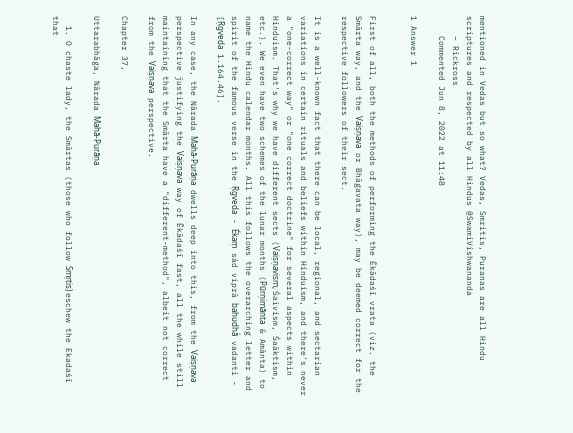mentioned in Vedas but so what? Vedas, Smritis, Puranas are all Hindu scriptures and respected by all Hindus @SwamiVishwananda
    – Rickross
    Commented Jun 8, 2022 at 11:48

1 Answer 1


First of all, both the methods of performing the Ēkādaśī vrata (viz. the Smārta way, and the Vaiṣṇava or Bhāgavata way), may be deemed correct for the respective followers of their sect.

It is a well-known fact that there can be local, regional, and sectarian variations in certain rituals and beliefs within Hinduism, and there's never a "one-correct way" or "one correct doctrine" for several aspects within Hinduism. That's why we have different sects (Vaiṣṇavism, Śaivism, Śaāktism, etc.). We even have two schemes of the lunar months (Pūrṇimānta & Amānta) to name the Hindu calendar months. All this follows the overarching letter and spirit of the famous verse in the Ṛgveda - Ékaṃ sád víprā bahudhā́ vadanti - [Ṛgveda 1.164.46].

In any case, the Nārada Mahā-Purāṇa dwells deep into this, from the Vaiṣṇava perspective justifying the Vaiṣṇava way of Ēkādaśī fast, all the while still maintaining that the Smārta have a "different-method", albeit not correct from the Vaiṣṇava perspective.

Chapter 37,

Uttarabhāga, Nārada Mahā-Purāṇa

  1. O chaste lady, the Smārtas (those who follow Smṛtis) eschew the Ekadaśī that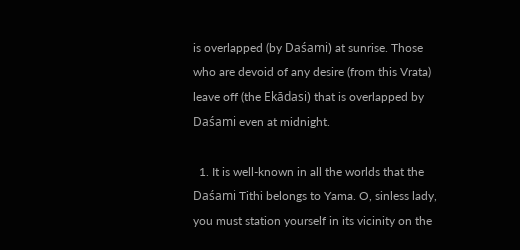is overlapped (by Daśami) at sunrise. Those who are devoid of any desire (from this Vrata) leave off (the Ekādasi) that is overlapped by Daśami even at midnight.

  1. It is well-known in all the worlds that the Daśami Tithi belongs to Yama. O, sinless lady, you must station yourself in its vicinity on the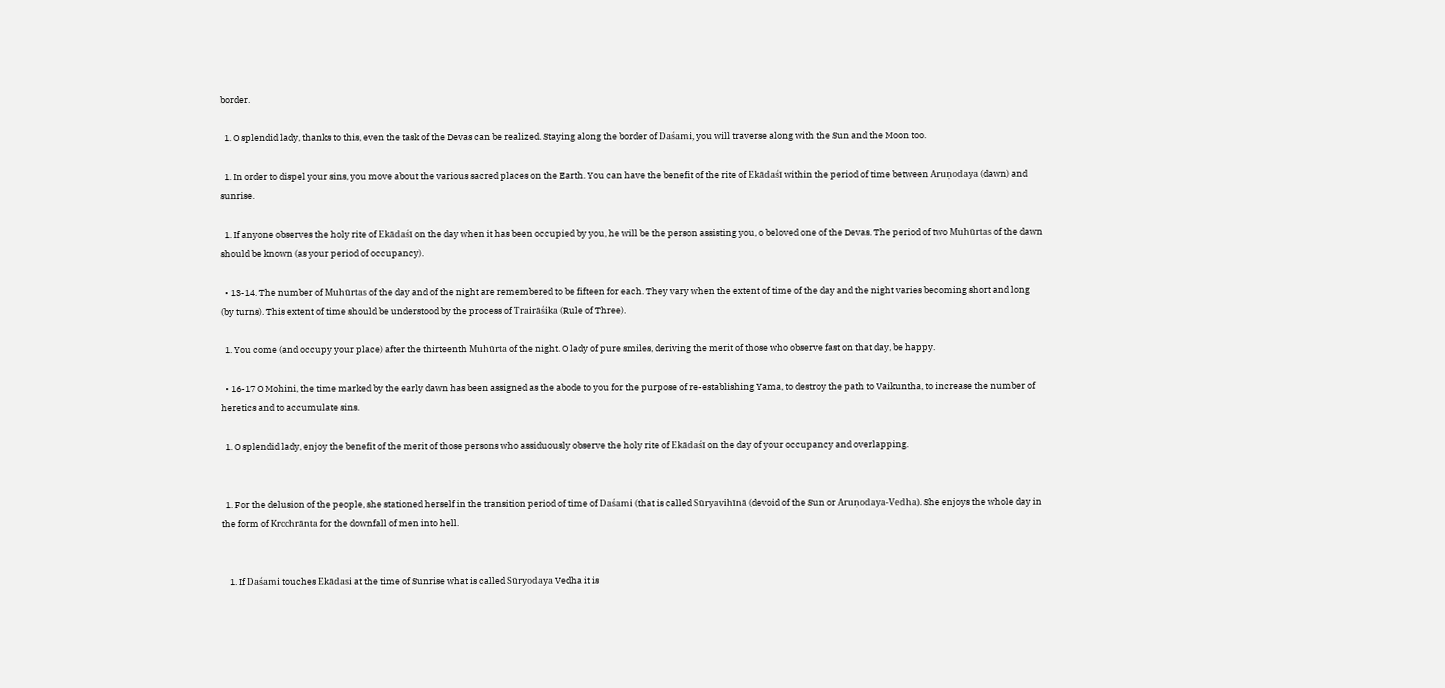border.

  1. O splendid lady, thanks to this, even the task of the Devas can be realized. Staying along the border of Daśami, you will traverse along with the Sun and the Moon too.

  1. In order to dispel your sins, you move about the various sacred places on the Earth. You can have the benefit of the rite of Ekādaśī within the period of time between Aruņodaya (dawn) and sunrise.

  1. If anyone observes the holy rite of Ekādaśī on the day when it has been occupied by you, he will be the person assisting you, o beloved one of the Devas. The period of two Muhūrtas of the dawn should be known (as your period of occupancy).

  • 13-14. The number of Muhūrtas of the day and of the night are remembered to be fifteen for each. They vary when the extent of time of the day and the night varies becoming short and long (by turns). This extent of time should be understood by the process of Trairāśika (Rule of Three).

  1. You come (and occupy your place) after the thirteenth Muhūrta of the night. O lady of pure smiles, deriving the merit of those who observe fast on that day, be happy.

  • 16-17 O Mohini, the time marked by the early dawn has been assigned as the abode to you for the purpose of re-establishing Yama, to destroy the path to Vaikuntha, to increase the number of heretics and to accumulate sins.

  1. O splendid lady, enjoy the benefit of the merit of those persons who assiduously observe the holy rite of Ekādaśī on the day of your occupancy and overlapping.


  1. For the delusion of the people, she stationed herself in the transition period of time of Daśami (that is called Sūryavihīnā (devoid of the Sun or Aruṇodaya-Vedha). She enjoys the whole day in the form of Krcchrānta for the downfall of men into hell.


    1. If Daśami touches Ekādasi at the time of Sunrise what is called Sūryodaya Vedha it is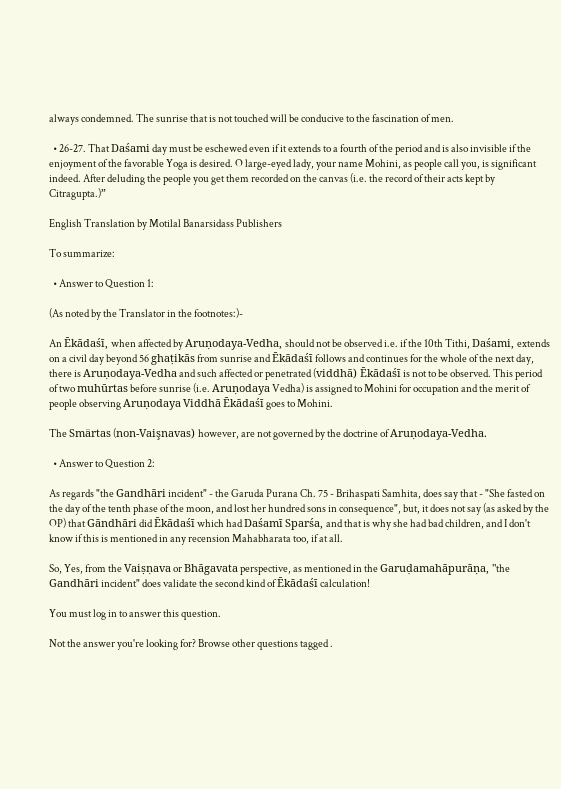always condemned. The sunrise that is not touched will be conducive to the fascination of men.

  • 26-27. That Daśami day must be eschewed even if it extends to a fourth of the period and is also invisible if the enjoyment of the favorable Yoga is desired. O large-eyed lady, your name Mohini, as people call you, is significant indeed. After deluding the people you get them recorded on the canvas (i.e. the record of their acts kept by Citragupta.)”

English Translation by Motilal Banarsidass Publishers

To summarize:

  • Answer to Question 1:

(As noted by the Translator in the footnotes:)-

An Ēkādaśī, when affected by Aruṇodaya-Vedha, should not be observed i.e. if the 10th Tithi, Daśami, extends on a civil day beyond 56 ghaṭikās from sunrise and Ēkādaśī follows and continues for the whole of the next day, there is Aruṇodaya-Vedha and such affected or penetrated (viddhā) Ēkādaśī is not to be observed. This period of two muhūrtas before sunrise (i.e. Aruṇodaya Vedha) is assigned to Mohini for occupation and the merit of people observing Aruṇodaya Viddhā Ēkādaśī goes to Mohini.

The Smärtas (non-Vaişnavas) however, are not governed by the doctrine of Aruṇodaya-Vedha.

  • Answer to Question 2:

As regards "the Gandhāri incident" - the Garuda Purana Ch. 75 - Brihaspati Samhita, does say that - "She fasted on the day of the tenth phase of the moon, and lost her hundred sons in consequence", but, it does not say (as asked by the OP) that Gāndhāri did Ēkādaśī which had Daśamī Sparśa, and that is why she had bad children, and I don't know if this is mentioned in any recension Mahabharata too, if at all.

So, Yes, from the Vaiṣṇava or Bhāgavata perspective, as mentioned in the Garuḍamahāpurāṇa, "the Gandhāri incident" does validate the second kind of Ēkādaśī calculation!

You must log in to answer this question.

Not the answer you're looking for? Browse other questions tagged .